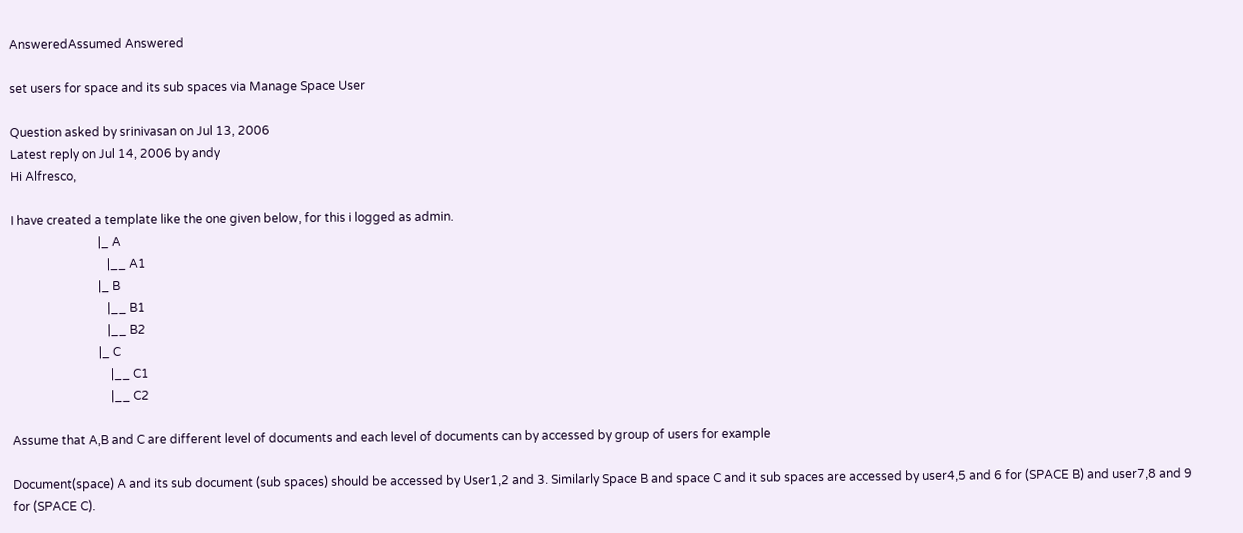AnsweredAssumed Answered

set users for space and its sub spaces via Manage Space User

Question asked by srinivasan on Jul 13, 2006
Latest reply on Jul 14, 2006 by andy
Hi Alfresco,

I have created a template like the one given below, for this i logged as admin.
                             |_ A
                                |__ A1
                             |_ B
                                |__ B1
                                |__ B2
                             |_ C
                                 |__ C1
                                 |__ C2

Assume that A,B and C are different level of documents and each level of documents can by accessed by group of users for example

Document(space) A and its sub document (sub spaces) should be accessed by User1,2 and 3. Similarly Space B and space C and it sub spaces are accessed by user4,5 and 6 for (SPACE B) and user7,8 and 9 for (SPACE C).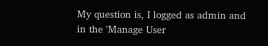My question is, I logged as admin and in the 'Manage User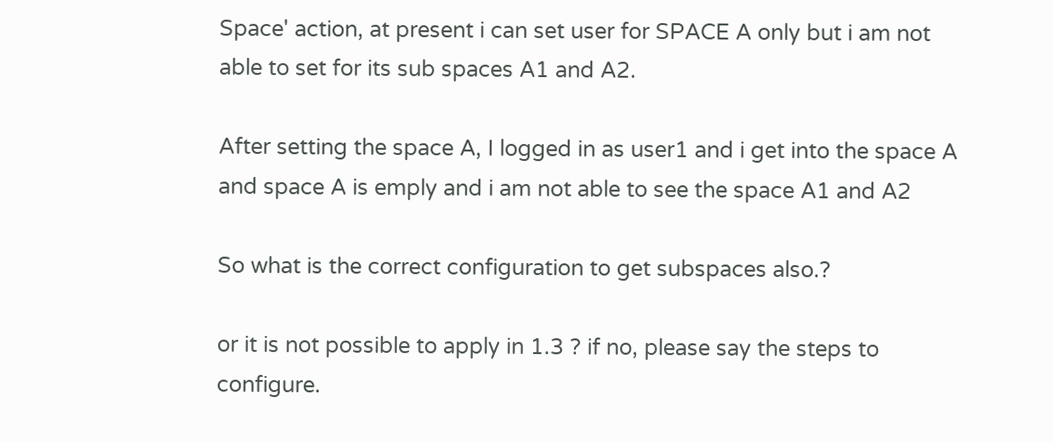Space' action, at present i can set user for SPACE A only but i am not able to set for its sub spaces A1 and A2.

After setting the space A, I logged in as user1 and i get into the space A and space A is emply and i am not able to see the space A1 and A2

So what is the correct configuration to get subspaces also.?

or it is not possible to apply in 1.3 ? if no, please say the steps to configure.